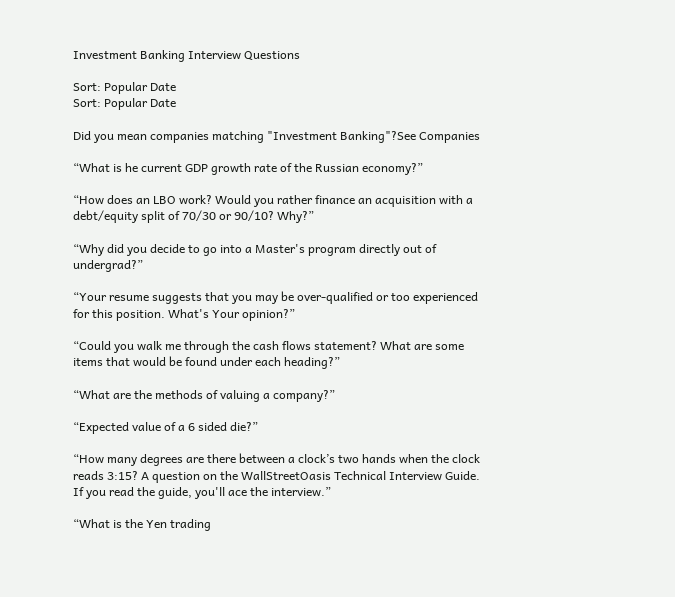Investment Banking Interview Questions

Sort: Popular Date
Sort: Popular Date

Did you mean companies matching "Investment Banking"?See Companies

“What is he current GDP growth rate of the Russian economy?”

“How does an LBO work? Would you rather finance an acquisition with a debt/equity split of 70/30 or 90/10? Why?”

“Why did you decide to go into a Master's program directly out of undergrad?”

“Your resume suggests that you may be over-qualified or too experienced for this position. What's Your opinion?”

“Could you walk me through the cash flows statement? What are some items that would be found under each heading?”

“What are the methods of valuing a company?”

“Expected value of a 6 sided die?”

“How many degrees are there between a clock’s two hands when the clock reads 3:15? A question on the WallStreetOasis Technical Interview Guide. If you read the guide, you'll ace the interview.”

“What is the Yen trading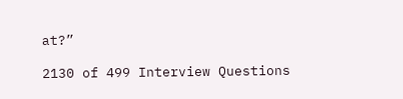at?”

2130 of 499 Interview Questions